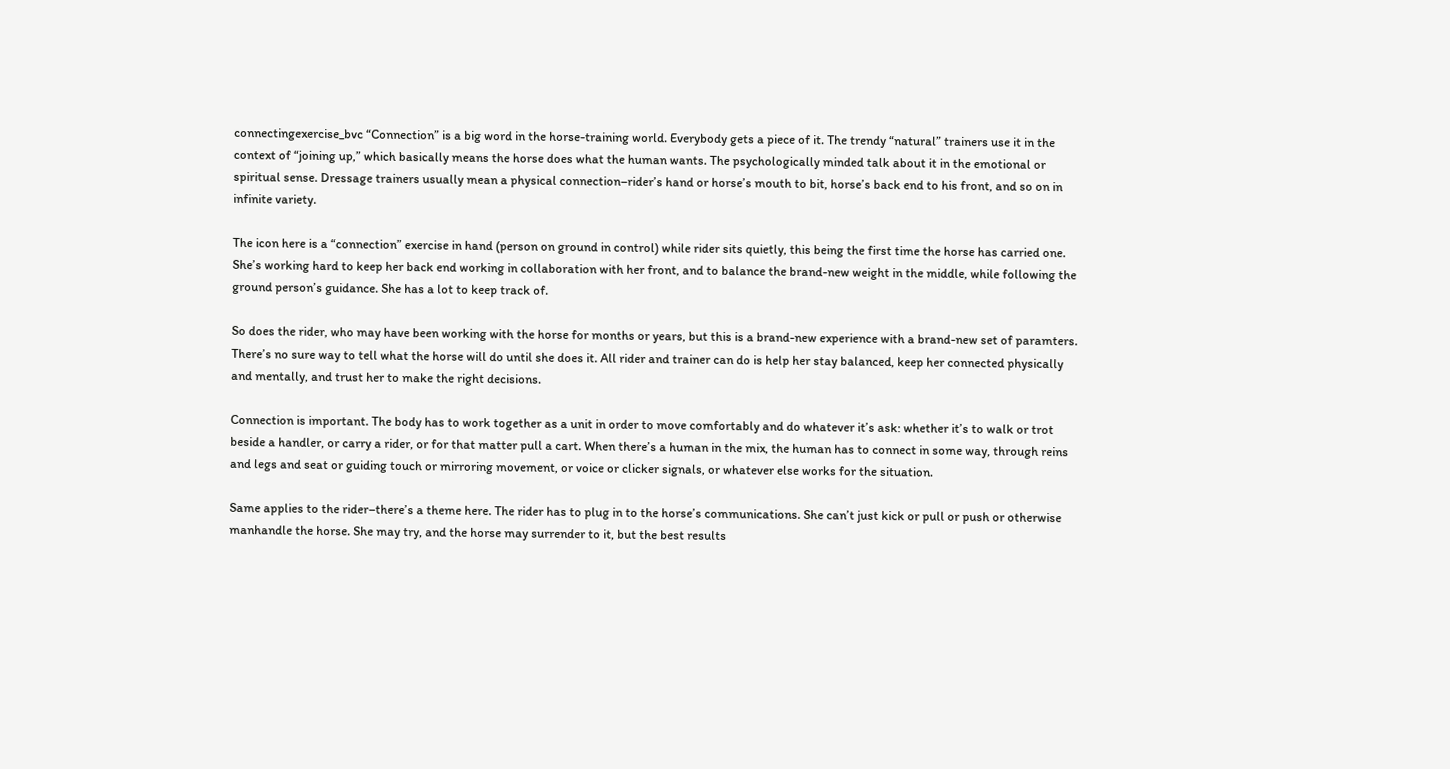connectingexercise_bvc “Connection” is a big word in the horse-training world. Everybody gets a piece of it. The trendy “natural” trainers use it in the context of “joining up,” which basically means the horse does what the human wants. The psychologically minded talk about it in the emotional or spiritual sense. Dressage trainers usually mean a physical connection–rider’s hand or horse’s mouth to bit, horse’s back end to his front, and so on in infinite variety.

The icon here is a “connection” exercise in hand (person on ground in control) while rider sits quietly, this being the first time the horse has carried one. She’s working hard to keep her back end working in collaboration with her front, and to balance the brand-new weight in the middle, while following the ground person’s guidance. She has a lot to keep track of.

So does the rider, who may have been working with the horse for months or years, but this is a brand-new experience with a brand-new set of paramters. There’s no sure way to tell what the horse will do until she does it. All rider and trainer can do is help her stay balanced, keep her connected physically and mentally, and trust her to make the right decisions.

Connection is important. The body has to work together as a unit in order to move comfortably and do whatever it’s ask: whether it’s to walk or trot beside a handler, or carry a rider, or for that matter pull a cart. When there’s a human in the mix, the human has to connect in some way, through reins and legs and seat or guiding touch or mirroring movement, or voice or clicker signals, or whatever else works for the situation.

Same applies to the rider–there’s a theme here. The rider has to plug in to the horse’s communications. She can’t just kick or pull or push or otherwise manhandle the horse. She may try, and the horse may surrender to it, but the best results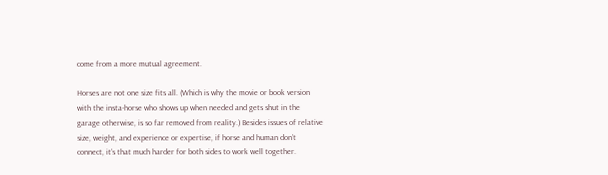come from a more mutual agreement.

Horses are not one size fits all. (Which is why the movie or book version with the insta-horse who shows up when needed and gets shut in the garage otherwise, is so far removed from reality.) Besides issues of relative size, weight, and experience or expertise, if horse and human don’t connect, it’s that much harder for both sides to work well together.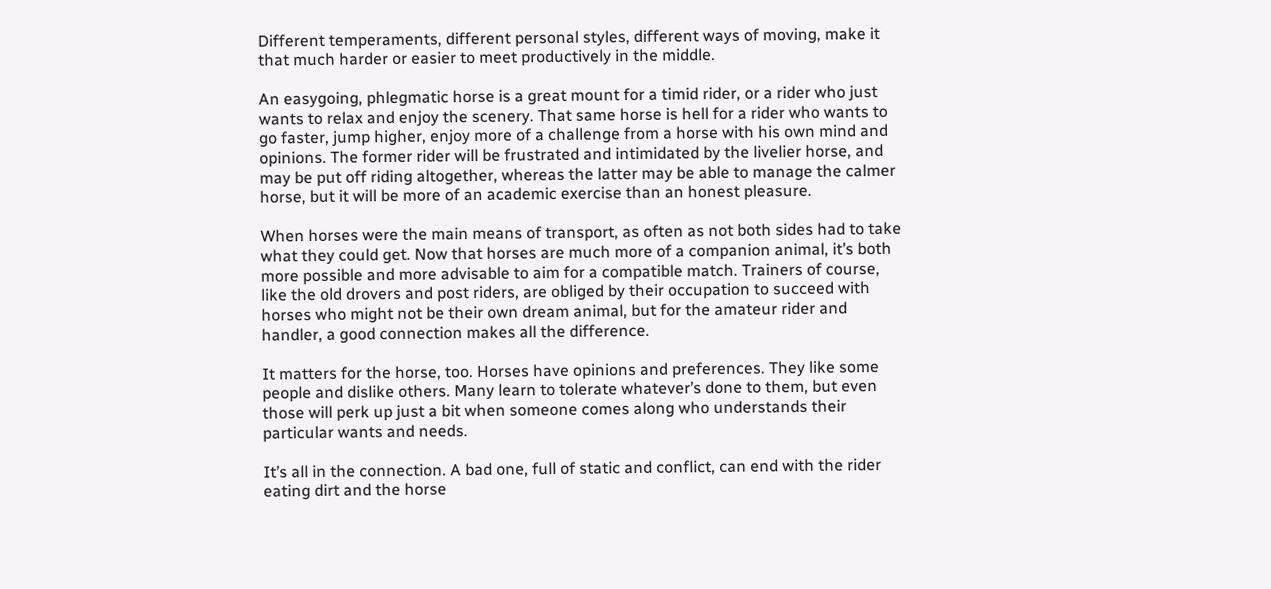Different temperaments, different personal styles, different ways of moving, make it that much harder or easier to meet productively in the middle.

An easygoing, phlegmatic horse is a great mount for a timid rider, or a rider who just wants to relax and enjoy the scenery. That same horse is hell for a rider who wants to go faster, jump higher, enjoy more of a challenge from a horse with his own mind and opinions. The former rider will be frustrated and intimidated by the livelier horse, and may be put off riding altogether, whereas the latter may be able to manage the calmer horse, but it will be more of an academic exercise than an honest pleasure.

When horses were the main means of transport, as often as not both sides had to take what they could get. Now that horses are much more of a companion animal, it’s both more possible and more advisable to aim for a compatible match. Trainers of course, like the old drovers and post riders, are obliged by their occupation to succeed with horses who might not be their own dream animal, but for the amateur rider and handler, a good connection makes all the difference.

It matters for the horse, too. Horses have opinions and preferences. They like some people and dislike others. Many learn to tolerate whatever’s done to them, but even those will perk up just a bit when someone comes along who understands their particular wants and needs.

It’s all in the connection. A bad one, full of static and conflict, can end with the rider eating dirt and the horse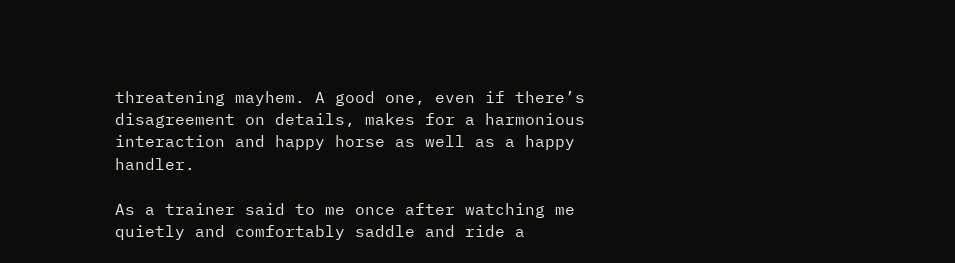threatening mayhem. A good one, even if there’s disagreement on details, makes for a harmonious interaction and happy horse as well as a happy handler.

As a trainer said to me once after watching me quietly and comfortably saddle and ride a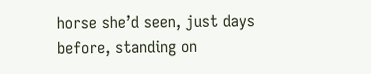horse she’d seen, just days before, standing on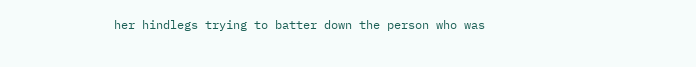her hindlegs trying to batter down the person who was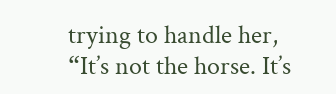trying to handle her, “It’s not the horse. It’s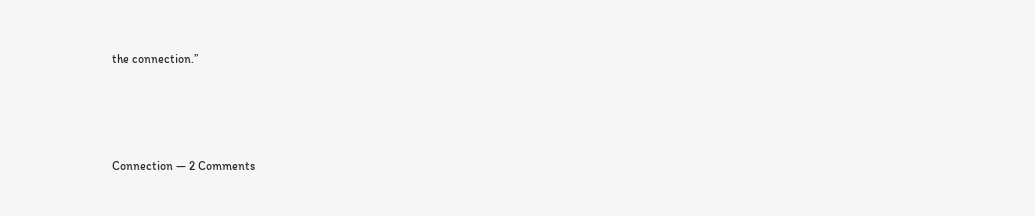the connection.”




Connection — 2 Comments